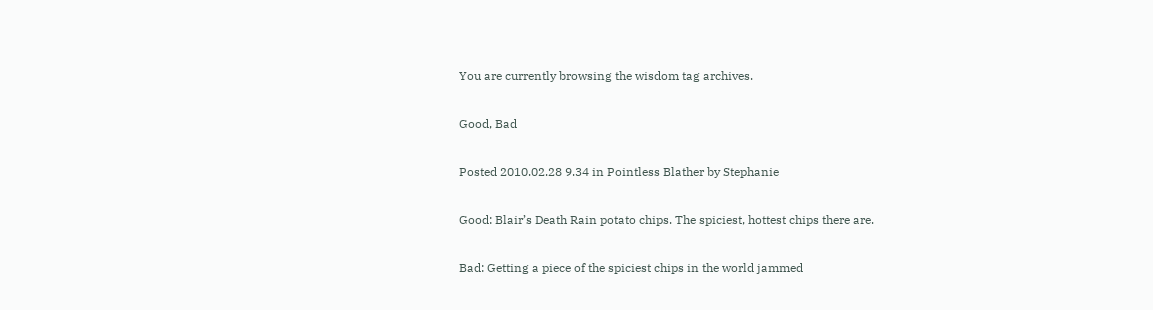You are currently browsing the wisdom tag archives.

Good, Bad

Posted 2010.02.28 9.34 in Pointless Blather by Stephanie

Good: Blair’s Death Rain potato chips. The spiciest, hottest chips there are.

Bad: Getting a piece of the spiciest chips in the world jammed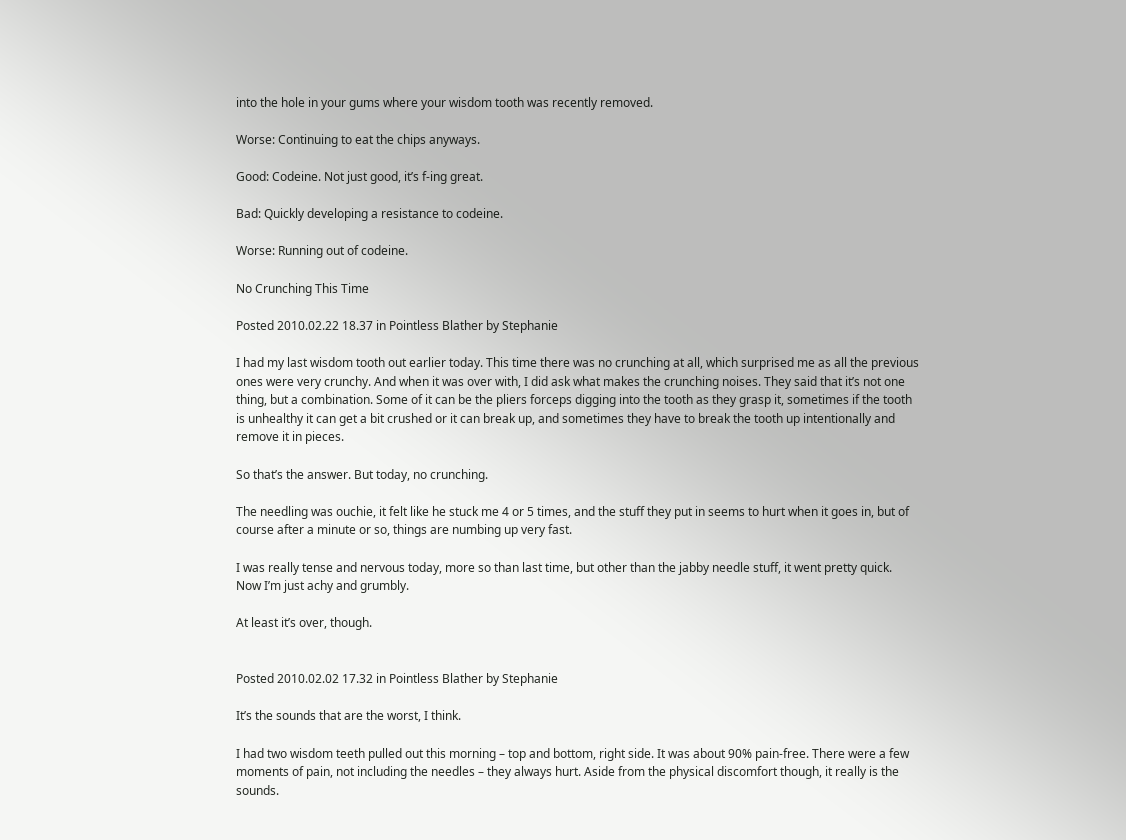into the hole in your gums where your wisdom tooth was recently removed.

Worse: Continuing to eat the chips anyways.

Good: Codeine. Not just good, it’s f-ing great.

Bad: Quickly developing a resistance to codeine.

Worse: Running out of codeine.

No Crunching This Time

Posted 2010.02.22 18.37 in Pointless Blather by Stephanie

I had my last wisdom tooth out earlier today. This time there was no crunching at all, which surprised me as all the previous ones were very crunchy. And when it was over with, I did ask what makes the crunching noises. They said that it’s not one thing, but a combination. Some of it can be the pliers forceps digging into the tooth as they grasp it, sometimes if the tooth is unhealthy it can get a bit crushed or it can break up, and sometimes they have to break the tooth up intentionally and remove it in pieces.

So that’s the answer. But today, no crunching.

The needling was ouchie, it felt like he stuck me 4 or 5 times, and the stuff they put in seems to hurt when it goes in, but of course after a minute or so, things are numbing up very fast.

I was really tense and nervous today, more so than last time, but other than the jabby needle stuff, it went pretty quick. Now I’m just achy and grumbly.

At least it’s over, though.


Posted 2010.02.02 17.32 in Pointless Blather by Stephanie

It’s the sounds that are the worst, I think.

I had two wisdom teeth pulled out this morning – top and bottom, right side. It was about 90% pain-free. There were a few moments of pain, not including the needles – they always hurt. Aside from the physical discomfort though, it really is the sounds.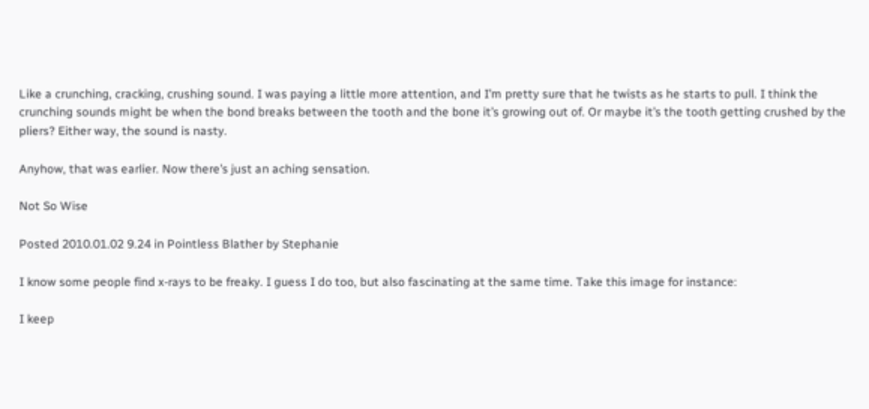Like a crunching, cracking, crushing sound. I was paying a little more attention, and I’m pretty sure that he twists as he starts to pull. I think the crunching sounds might be when the bond breaks between the tooth and the bone it’s growing out of. Or maybe it’s the tooth getting crushed by the pliers? Either way, the sound is nasty.

Anyhow, that was earlier. Now there’s just an aching sensation.

Not So Wise

Posted 2010.01.02 9.24 in Pointless Blather by Stephanie

I know some people find x-rays to be freaky. I guess I do too, but also fascinating at the same time. Take this image for instance:

I keep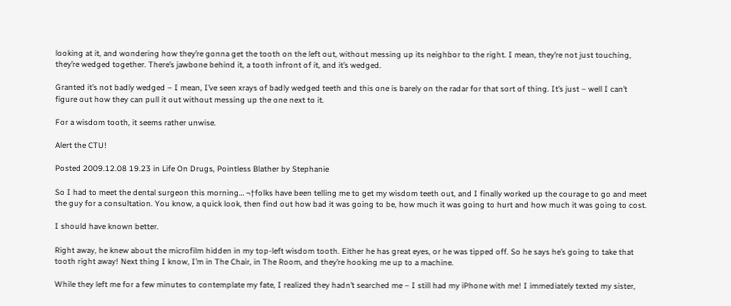looking at it, and wondering how they’re gonna get the tooth on the left out, without messing up its neighbor to the right. I mean, they’re not just touching, they’re wedged together. There’s jawbone behind it, a tooth infront of it, and it’s wedged.

Granted it’s not badly wedged – I mean, I’ve seen xrays of badly wedged teeth and this one is barely on the radar for that sort of thing. It’s just – well I can’t figure out how they can pull it out without messing up the one next to it.

For a wisdom tooth, it seems rather unwise.

Alert the CTU!

Posted 2009.12.08 19.23 in Life On Drugs, Pointless Blather by Stephanie

So I had to meet the dental surgeon this morning… ¬†folks have been telling me to get my wisdom teeth out, and I finally worked up the courage to go and meet the guy for a consultation. You know, a quick look, then find out how bad it was going to be, how much it was going to hurt and how much it was going to cost.

I should have known better.

Right away, he knew about the microfilm hidden in my top-left wisdom tooth. Either he has great eyes, or he was tipped off. So he says he’s going to take that tooth right away! Next thing I know, I’m in The Chair, in The Room, and they’re hooking me up to a machine.

While they left me for a few minutes to contemplate my fate, I realized they hadn’t searched me – I still had my iPhone with me! I immediately texted my sister,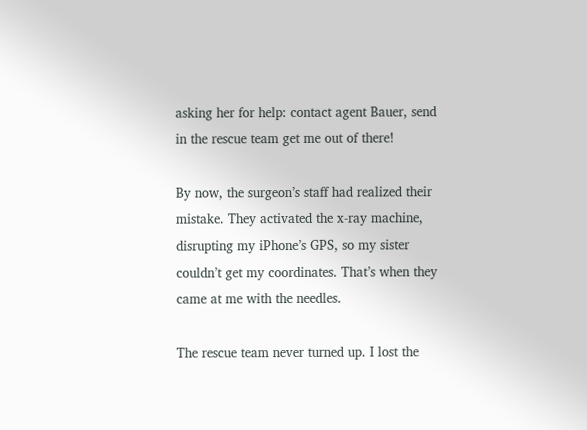asking her for help: contact agent Bauer, send in the rescue team get me out of there!

By now, the surgeon’s staff had realized their mistake. They activated the x-ray machine, disrupting my iPhone’s GPS, so my sister couldn’t get my coordinates. That’s when they came at me with the needles.

The rescue team never turned up. I lost the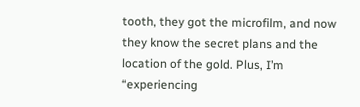tooth, they got the microfilm, and now they know the secret plans and the location of the gold. Plus, I’m “experiencing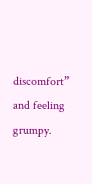discomfort” and feeling grumpy.